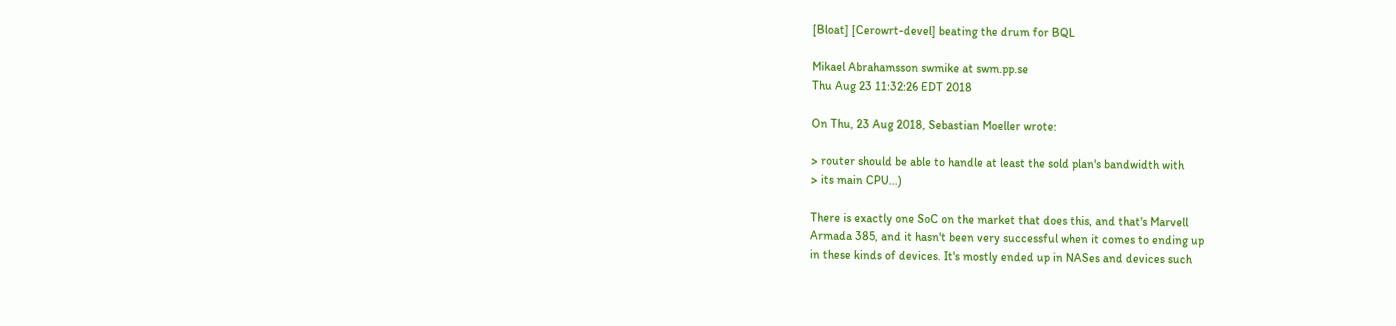[Bloat] [Cerowrt-devel] beating the drum for BQL

Mikael Abrahamsson swmike at swm.pp.se
Thu Aug 23 11:32:26 EDT 2018

On Thu, 23 Aug 2018, Sebastian Moeller wrote:

> router should be able to handle at least the sold plan's bandwidth with
> its main CPU...)

There is exactly one SoC on the market that does this, and that's Marvell
Armada 385, and it hasn't been very successful when it comes to ending up
in these kinds of devices. It's mostly ended up in NASes and devices such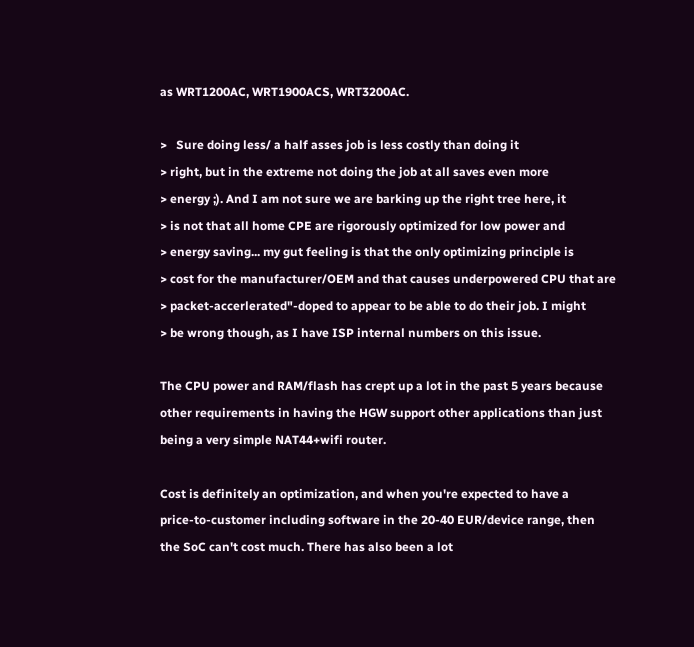as WRT1200AC, WRT1900ACS, WRT3200AC.

>   Sure doing less/ a half asses job is less costly than doing it
> right, but in the extreme not doing the job at all saves even more
> energy ;). And I am not sure we are barking up the right tree here, it
> is not that all home CPE are rigorously optimized for low power and
> energy saving... my gut feeling is that the only optimizing principle is
> cost for the manufacturer/OEM and that causes underpowered CPU that are
> packet-accerlerated"-doped to appear to be able to do their job. I might
> be wrong though, as I have ISP internal numbers on this issue.

The CPU power and RAM/flash has crept up a lot in the past 5 years because
other requirements in having the HGW support other applications than just
being a very simple NAT44+wifi router.

Cost is definitely an optimization, and when you're expected to have a
price-to-customer including software in the 20-40 EUR/device range, then
the SoC can't cost much. There has also been a lot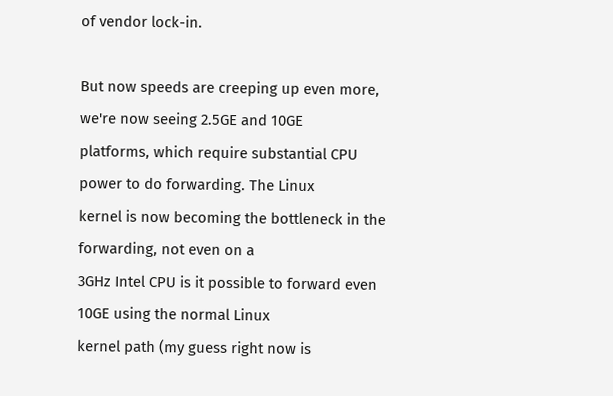of vendor lock-in.

But now speeds are creeping up even more, we're now seeing 2.5GE and 10GE
platforms, which require substantial CPU power to do forwarding. The Linux
kernel is now becoming the bottleneck in the forwarding, not even on a
3GHz Intel CPU is it possible to forward even 10GE using the normal Linux
kernel path (my guess right now is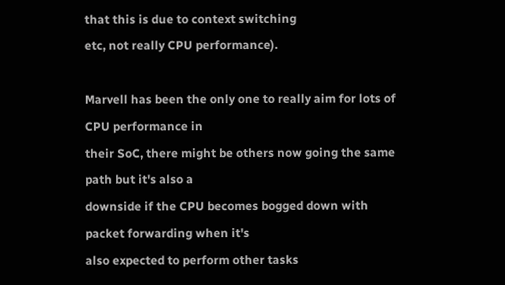that this is due to context switching
etc, not really CPU performance).

Marvell has been the only one to really aim for lots of CPU performance in
their SoC, there might be others now going the same path but it's also a
downside if the CPU becomes bogged down with packet forwarding when it's
also expected to perform other tasks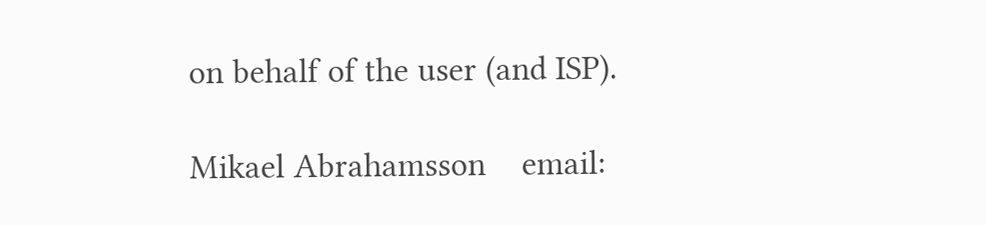on behalf of the user (and ISP).

Mikael Abrahamsson    email: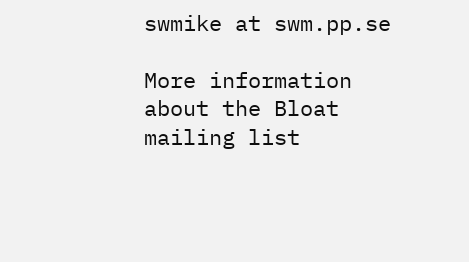swmike at swm.pp.se

More information about the Bloat mailing list